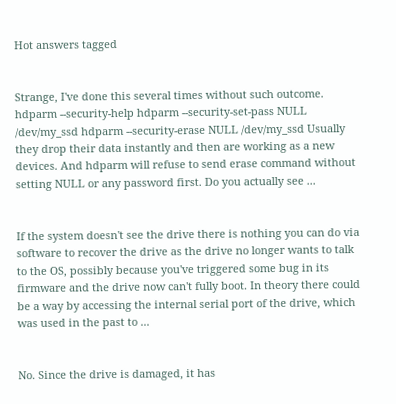Hot answers tagged


Strange, I've done this several times without such outcome. hdparm --security-help hdparm --security-set-pass NULL /dev/my_ssd hdparm --security-erase NULL /dev/my_ssd Usually they drop their data instantly and then are working as a new devices. And hdparm will refuse to send erase command without setting NULL or any password first. Do you actually see ...


If the system doesn't see the drive there is nothing you can do via software to recover the drive as the drive no longer wants to talk to the OS, possibly because you've triggered some bug in its firmware and the drive now can't fully boot. In theory there could be a way by accessing the internal serial port of the drive, which was used in the past to ...


No. Since the drive is damaged, it has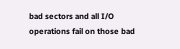bad sectors and all I/O operations fail on those bad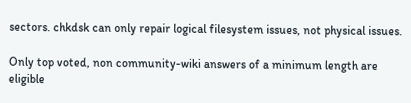sectors. chkdsk can only repair logical filesystem issues, not physical issues.

Only top voted, non community-wiki answers of a minimum length are eligible